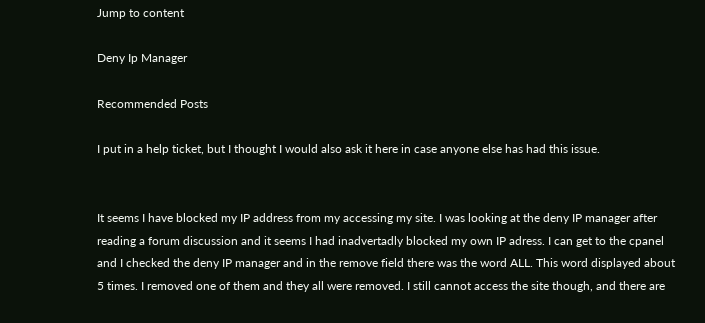Jump to content

Deny Ip Manager

Recommended Posts

I put in a help ticket, but I thought I would also ask it here in case anyone else has had this issue.


It seems I have blocked my IP address from my accessing my site. I was looking at the deny IP manager after reading a forum discussion and it seems I had inadvertadly blocked my own IP adress. I can get to the cpanel and I checked the deny IP manager and in the remove field there was the word ALL. This word displayed about 5 times. I removed one of them and they all were removed. I still cannot access the site though, and there are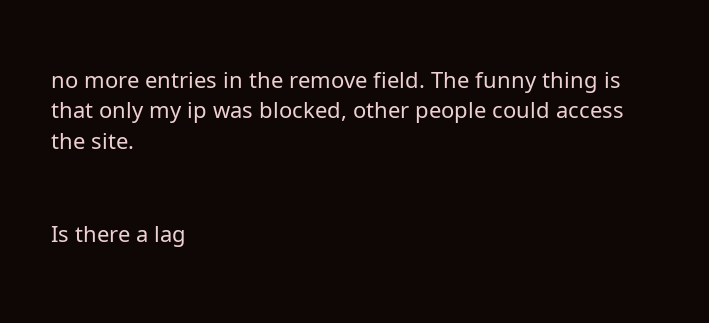no more entries in the remove field. The funny thing is that only my ip was blocked, other people could access the site.


Is there a lag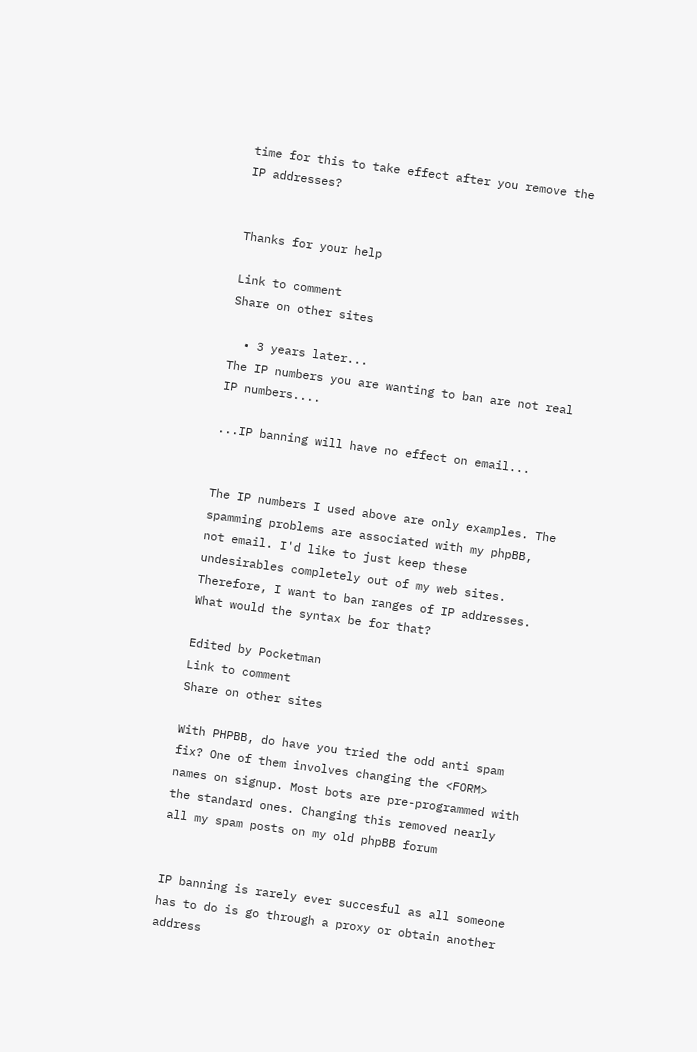time for this to take effect after you remove the IP addresses?


Thanks for your help

Link to comment
Share on other sites

  • 3 years later...
The IP numbers you are wanting to ban are not real IP numbers....

...IP banning will have no effect on email...


The IP numbers I used above are only examples. The spamming problems are associated with my phpBB, not email. I'd like to just keep these undesirables completely out of my web sites. Therefore, I want to ban ranges of IP addresses. What would the syntax be for that?

Edited by Pocketman
Link to comment
Share on other sites

With PHPBB, do have you tried the odd anti spam fix? One of them involves changing the <FORM> names on signup. Most bots are pre-programmed with the standard ones. Changing this removed nearly all my spam posts on my old phpBB forum


IP banning is rarely ever succesful as all someone has to do is go through a proxy or obtain another address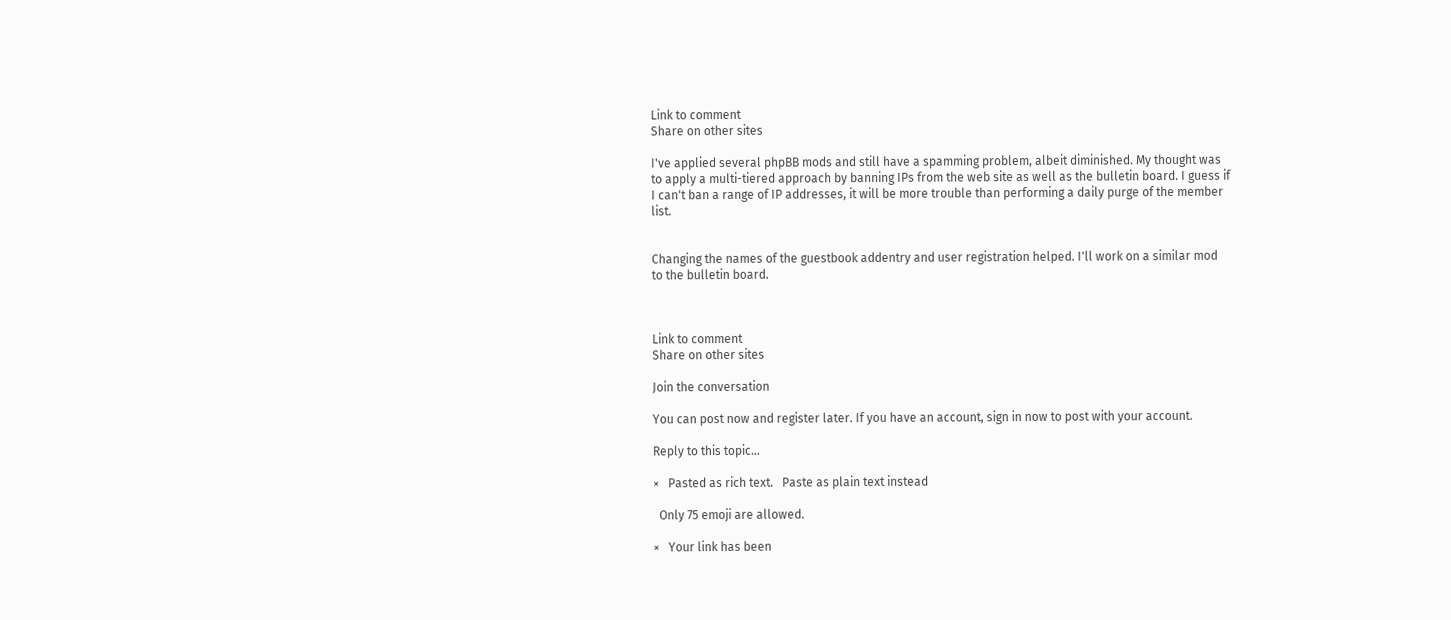Link to comment
Share on other sites

I've applied several phpBB mods and still have a spamming problem, albeit diminished. My thought was to apply a multi-tiered approach by banning IPs from the web site as well as the bulletin board. I guess if I can't ban a range of IP addresses, it will be more trouble than performing a daily purge of the member list.


Changing the names of the guestbook addentry and user registration helped. I'll work on a similar mod to the bulletin board.



Link to comment
Share on other sites

Join the conversation

You can post now and register later. If you have an account, sign in now to post with your account.

Reply to this topic...

×   Pasted as rich text.   Paste as plain text instead

  Only 75 emoji are allowed.

×   Your link has been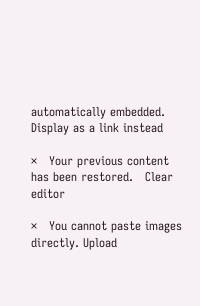automatically embedded.   Display as a link instead

×   Your previous content has been restored.   Clear editor

×   You cannot paste images directly. Upload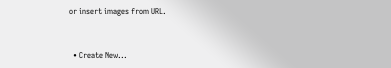or insert images from URL.


  • Create New...